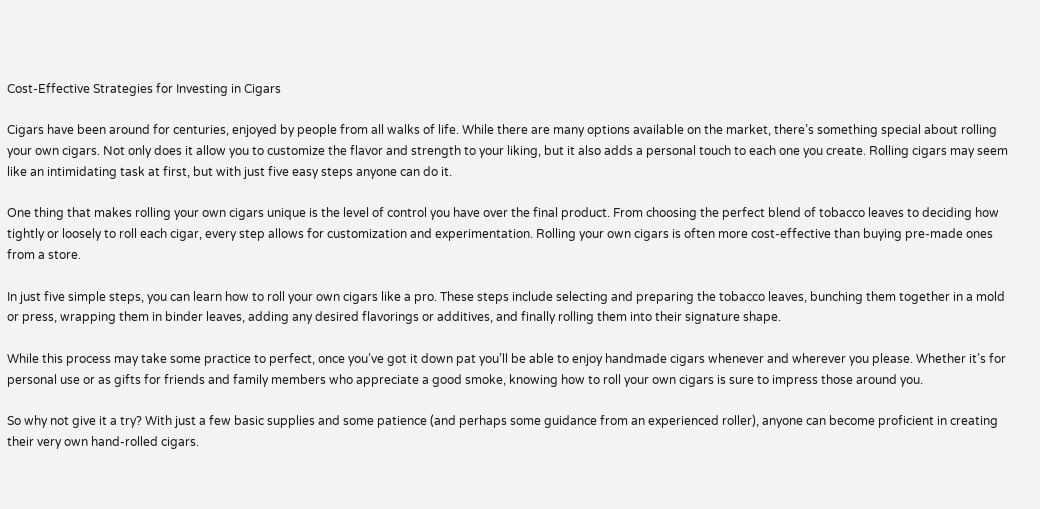Cost-Effective Strategies for Investing in Cigars

Cigars have been around for centuries, enjoyed by people from all walks of life. While there are many options available on the market, there’s something special about rolling your own cigars. Not only does it allow you to customize the flavor and strength to your liking, but it also adds a personal touch to each one you create. Rolling cigars may seem like an intimidating task at first, but with just five easy steps anyone can do it.

One thing that makes rolling your own cigars unique is the level of control you have over the final product. From choosing the perfect blend of tobacco leaves to deciding how tightly or loosely to roll each cigar, every step allows for customization and experimentation. Rolling your own cigars is often more cost-effective than buying pre-made ones from a store.

In just five simple steps, you can learn how to roll your own cigars like a pro. These steps include selecting and preparing the tobacco leaves, bunching them together in a mold or press, wrapping them in binder leaves, adding any desired flavorings or additives, and finally rolling them into their signature shape.

While this process may take some practice to perfect, once you’ve got it down pat you’ll be able to enjoy handmade cigars whenever and wherever you please. Whether it’s for personal use or as gifts for friends and family members who appreciate a good smoke, knowing how to roll your own cigars is sure to impress those around you.

So why not give it a try? With just a few basic supplies and some patience (and perhaps some guidance from an experienced roller), anyone can become proficient in creating their very own hand-rolled cigars.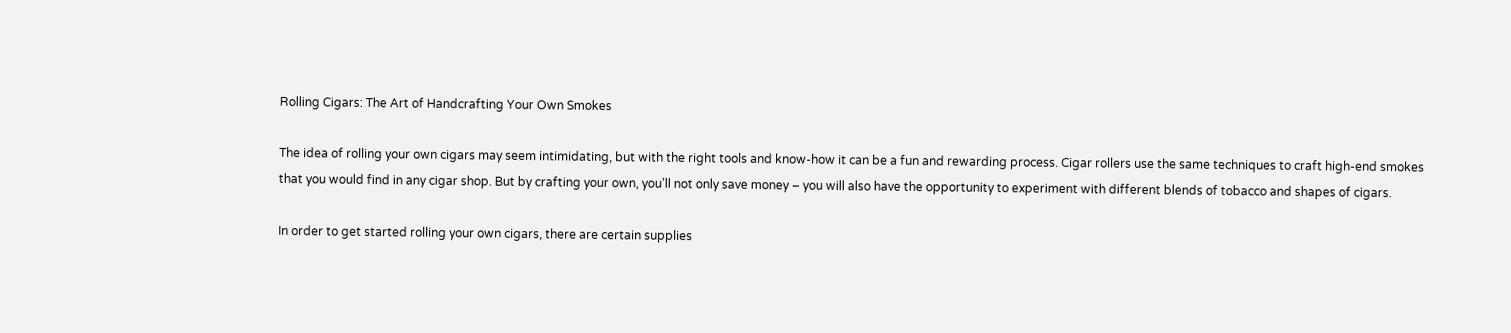Rolling Cigars: The Art of Handcrafting Your Own Smokes

The idea of rolling your own cigars may seem intimidating, but with the right tools and know-how it can be a fun and rewarding process. Cigar rollers use the same techniques to craft high-end smokes that you would find in any cigar shop. But by crafting your own, you’ll not only save money – you will also have the opportunity to experiment with different blends of tobacco and shapes of cigars.

In order to get started rolling your own cigars, there are certain supplies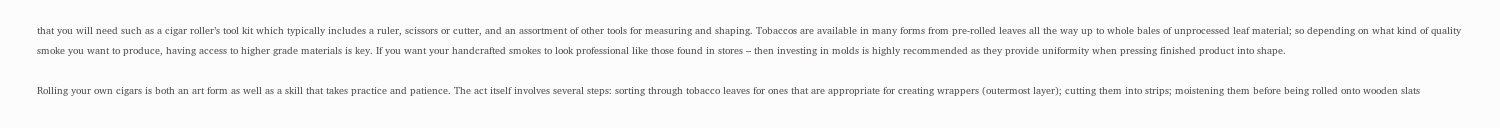that you will need such as a cigar roller’s tool kit which typically includes a ruler, scissors or cutter, and an assortment of other tools for measuring and shaping. Tobaccos are available in many forms from pre-rolled leaves all the way up to whole bales of unprocessed leaf material; so depending on what kind of quality smoke you want to produce, having access to higher grade materials is key. If you want your handcrafted smokes to look professional like those found in stores – then investing in molds is highly recommended as they provide uniformity when pressing finished product into shape.

Rolling your own cigars is both an art form as well as a skill that takes practice and patience. The act itself involves several steps: sorting through tobacco leaves for ones that are appropriate for creating wrappers (outermost layer); cutting them into strips; moistening them before being rolled onto wooden slats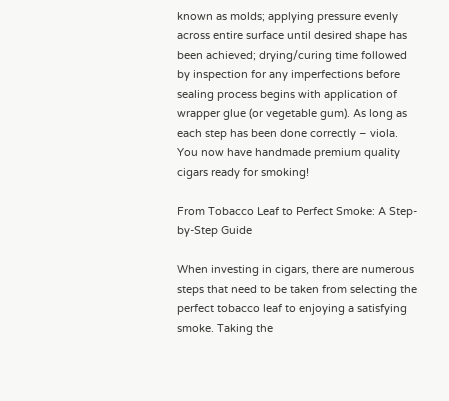known as molds; applying pressure evenly across entire surface until desired shape has been achieved; drying/curing time followed by inspection for any imperfections before sealing process begins with application of wrapper glue (or vegetable gum). As long as each step has been done correctly – viola. You now have handmade premium quality cigars ready for smoking!

From Tobacco Leaf to Perfect Smoke: A Step-by-Step Guide

When investing in cigars, there are numerous steps that need to be taken from selecting the perfect tobacco leaf to enjoying a satisfying smoke. Taking the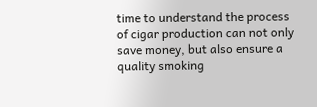time to understand the process of cigar production can not only save money, but also ensure a quality smoking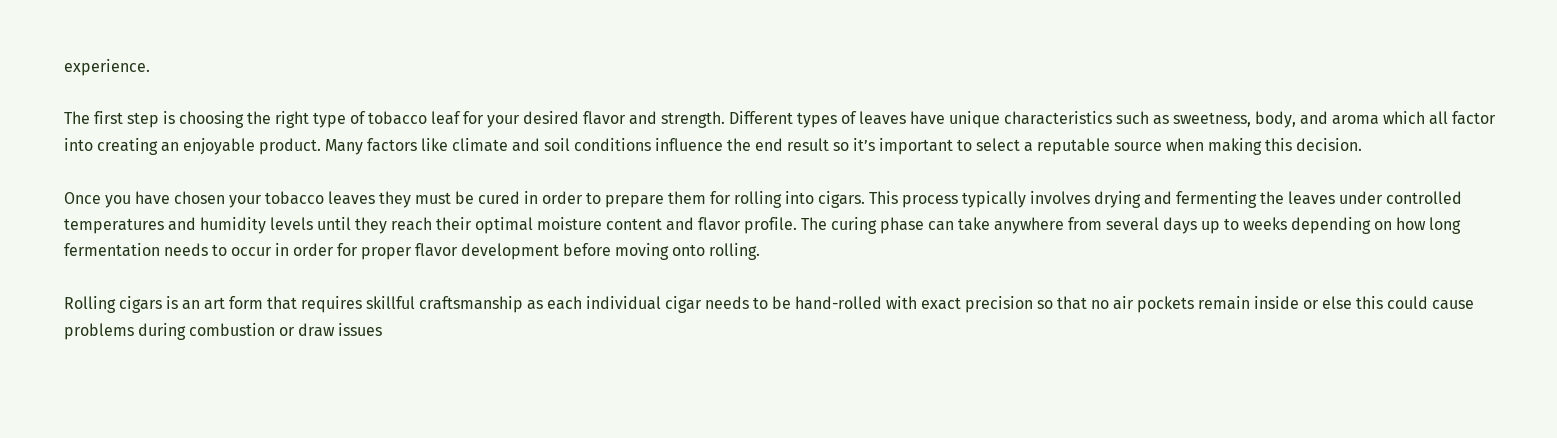experience.

The first step is choosing the right type of tobacco leaf for your desired flavor and strength. Different types of leaves have unique characteristics such as sweetness, body, and aroma which all factor into creating an enjoyable product. Many factors like climate and soil conditions influence the end result so it’s important to select a reputable source when making this decision.

Once you have chosen your tobacco leaves they must be cured in order to prepare them for rolling into cigars. This process typically involves drying and fermenting the leaves under controlled temperatures and humidity levels until they reach their optimal moisture content and flavor profile. The curing phase can take anywhere from several days up to weeks depending on how long fermentation needs to occur in order for proper flavor development before moving onto rolling.

Rolling cigars is an art form that requires skillful craftsmanship as each individual cigar needs to be hand-rolled with exact precision so that no air pockets remain inside or else this could cause problems during combustion or draw issues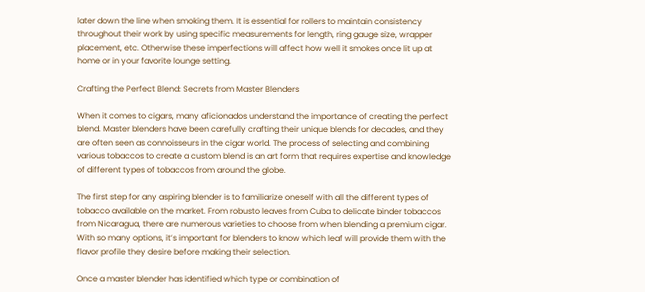later down the line when smoking them. It is essential for rollers to maintain consistency throughout their work by using specific measurements for length, ring gauge size, wrapper placement, etc. Otherwise these imperfections will affect how well it smokes once lit up at home or in your favorite lounge setting.

Crafting the Perfect Blend: Secrets from Master Blenders

When it comes to cigars, many aficionados understand the importance of creating the perfect blend. Master blenders have been carefully crafting their unique blends for decades, and they are often seen as connoisseurs in the cigar world. The process of selecting and combining various tobaccos to create a custom blend is an art form that requires expertise and knowledge of different types of tobaccos from around the globe.

The first step for any aspiring blender is to familiarize oneself with all the different types of tobacco available on the market. From robusto leaves from Cuba to delicate binder tobaccos from Nicaragua, there are numerous varieties to choose from when blending a premium cigar. With so many options, it’s important for blenders to know which leaf will provide them with the flavor profile they desire before making their selection.

Once a master blender has identified which type or combination of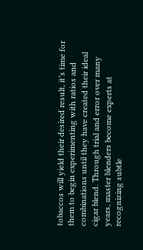tobaccos will yield their desired result, it’s time for them to begin experimenting with ratios and combinations until they have created their ideal cigar blend. Through trial and error over many years, master blenders become experts at recognizing subtle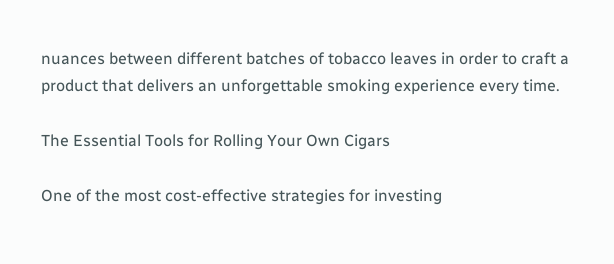nuances between different batches of tobacco leaves in order to craft a product that delivers an unforgettable smoking experience every time.

The Essential Tools for Rolling Your Own Cigars

One of the most cost-effective strategies for investing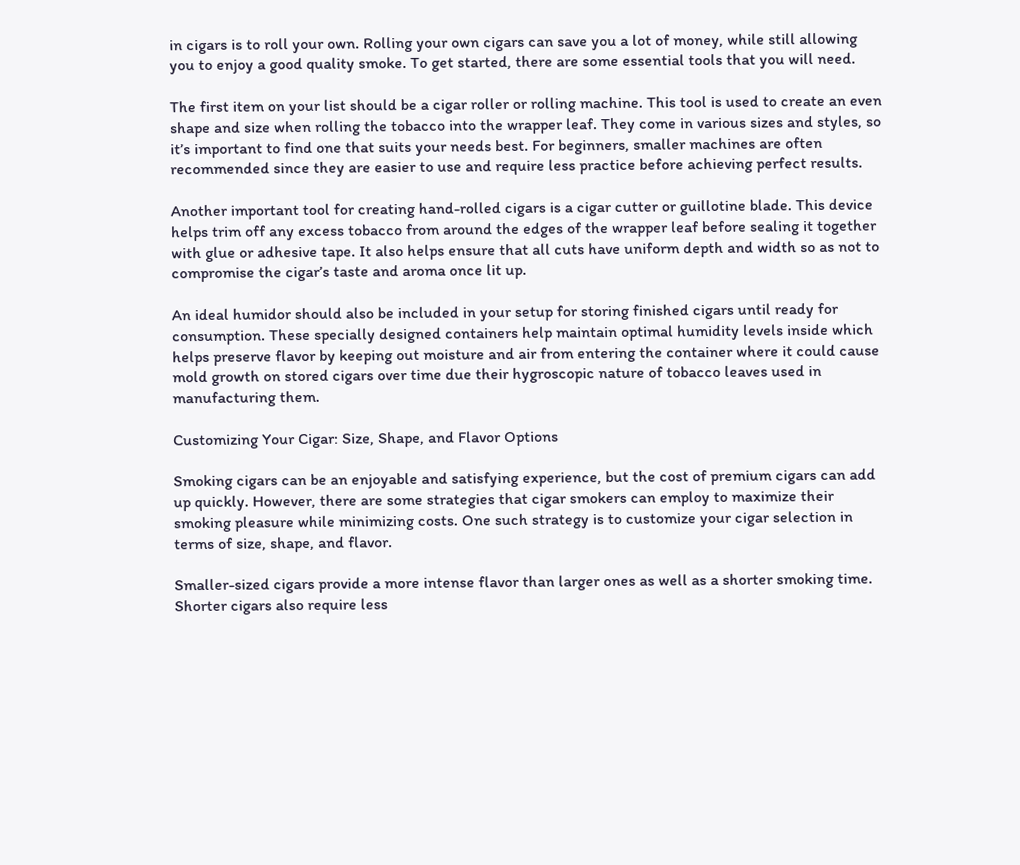in cigars is to roll your own. Rolling your own cigars can save you a lot of money, while still allowing you to enjoy a good quality smoke. To get started, there are some essential tools that you will need.

The first item on your list should be a cigar roller or rolling machine. This tool is used to create an even shape and size when rolling the tobacco into the wrapper leaf. They come in various sizes and styles, so it’s important to find one that suits your needs best. For beginners, smaller machines are often recommended since they are easier to use and require less practice before achieving perfect results.

Another important tool for creating hand-rolled cigars is a cigar cutter or guillotine blade. This device helps trim off any excess tobacco from around the edges of the wrapper leaf before sealing it together with glue or adhesive tape. It also helps ensure that all cuts have uniform depth and width so as not to compromise the cigar’s taste and aroma once lit up.

An ideal humidor should also be included in your setup for storing finished cigars until ready for consumption. These specially designed containers help maintain optimal humidity levels inside which helps preserve flavor by keeping out moisture and air from entering the container where it could cause mold growth on stored cigars over time due their hygroscopic nature of tobacco leaves used in manufacturing them.

Customizing Your Cigar: Size, Shape, and Flavor Options

Smoking cigars can be an enjoyable and satisfying experience, but the cost of premium cigars can add up quickly. However, there are some strategies that cigar smokers can employ to maximize their smoking pleasure while minimizing costs. One such strategy is to customize your cigar selection in terms of size, shape, and flavor.

Smaller-sized cigars provide a more intense flavor than larger ones as well as a shorter smoking time. Shorter cigars also require less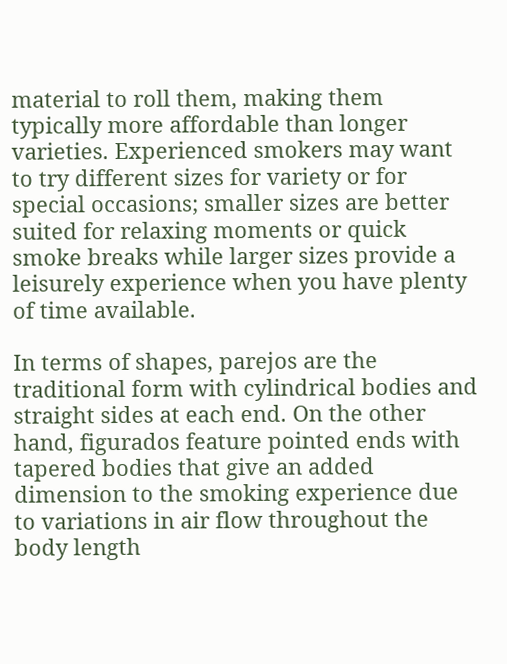material to roll them, making them typically more affordable than longer varieties. Experienced smokers may want to try different sizes for variety or for special occasions; smaller sizes are better suited for relaxing moments or quick smoke breaks while larger sizes provide a leisurely experience when you have plenty of time available.

In terms of shapes, parejos are the traditional form with cylindrical bodies and straight sides at each end. On the other hand, figurados feature pointed ends with tapered bodies that give an added dimension to the smoking experience due to variations in air flow throughout the body length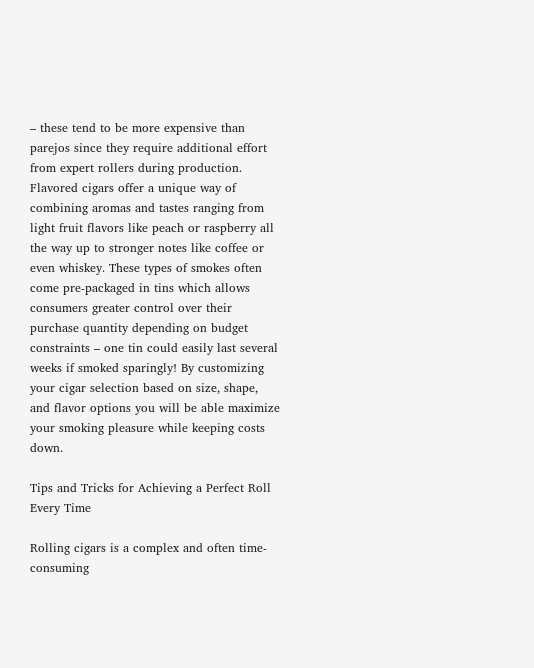– these tend to be more expensive than parejos since they require additional effort from expert rollers during production. Flavored cigars offer a unique way of combining aromas and tastes ranging from light fruit flavors like peach or raspberry all the way up to stronger notes like coffee or even whiskey. These types of smokes often come pre-packaged in tins which allows consumers greater control over their purchase quantity depending on budget constraints – one tin could easily last several weeks if smoked sparingly! By customizing your cigar selection based on size, shape, and flavor options you will be able maximize your smoking pleasure while keeping costs down.

Tips and Tricks for Achieving a Perfect Roll Every Time

Rolling cigars is a complex and often time-consuming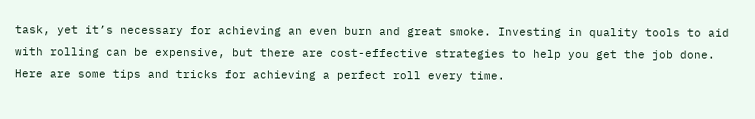task, yet it’s necessary for achieving an even burn and great smoke. Investing in quality tools to aid with rolling can be expensive, but there are cost-effective strategies to help you get the job done. Here are some tips and tricks for achieving a perfect roll every time.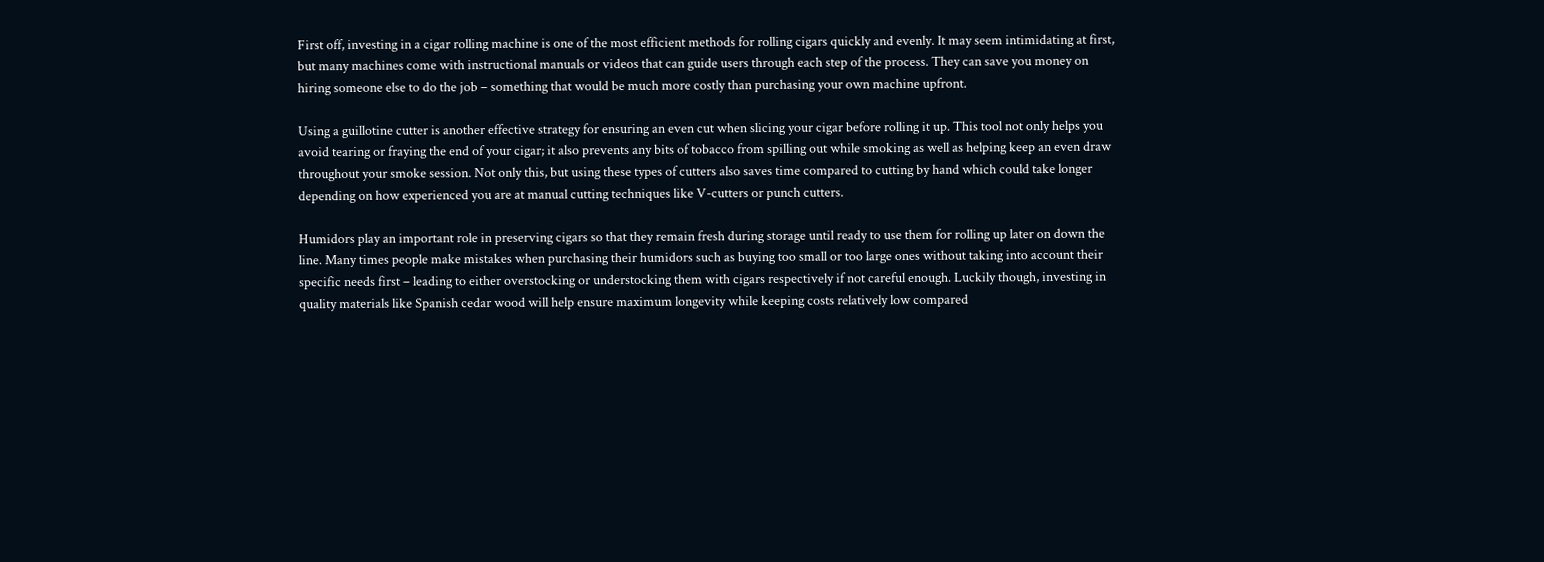First off, investing in a cigar rolling machine is one of the most efficient methods for rolling cigars quickly and evenly. It may seem intimidating at first, but many machines come with instructional manuals or videos that can guide users through each step of the process. They can save you money on hiring someone else to do the job – something that would be much more costly than purchasing your own machine upfront.

Using a guillotine cutter is another effective strategy for ensuring an even cut when slicing your cigar before rolling it up. This tool not only helps you avoid tearing or fraying the end of your cigar; it also prevents any bits of tobacco from spilling out while smoking as well as helping keep an even draw throughout your smoke session. Not only this, but using these types of cutters also saves time compared to cutting by hand which could take longer depending on how experienced you are at manual cutting techniques like V-cutters or punch cutters.

Humidors play an important role in preserving cigars so that they remain fresh during storage until ready to use them for rolling up later on down the line. Many times people make mistakes when purchasing their humidors such as buying too small or too large ones without taking into account their specific needs first – leading to either overstocking or understocking them with cigars respectively if not careful enough. Luckily though, investing in quality materials like Spanish cedar wood will help ensure maximum longevity while keeping costs relatively low compared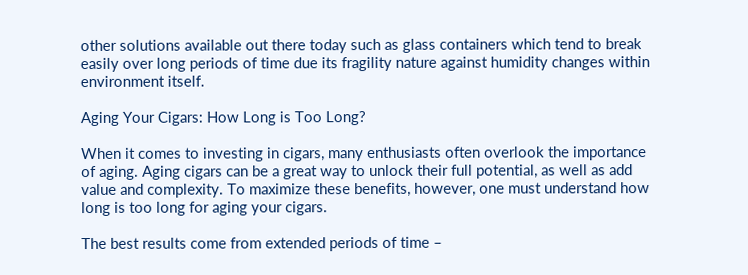other solutions available out there today such as glass containers which tend to break easily over long periods of time due its fragility nature against humidity changes within environment itself.

Aging Your Cigars: How Long is Too Long?

When it comes to investing in cigars, many enthusiasts often overlook the importance of aging. Aging cigars can be a great way to unlock their full potential, as well as add value and complexity. To maximize these benefits, however, one must understand how long is too long for aging your cigars.

The best results come from extended periods of time –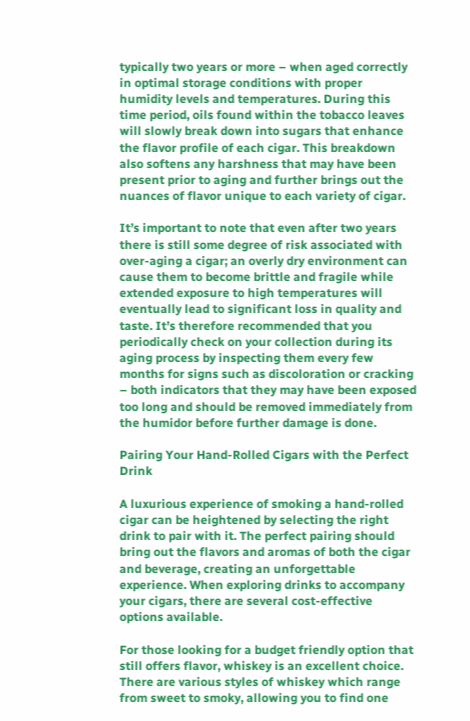typically two years or more – when aged correctly in optimal storage conditions with proper humidity levels and temperatures. During this time period, oils found within the tobacco leaves will slowly break down into sugars that enhance the flavor profile of each cigar. This breakdown also softens any harshness that may have been present prior to aging and further brings out the nuances of flavor unique to each variety of cigar.

It’s important to note that even after two years there is still some degree of risk associated with over-aging a cigar; an overly dry environment can cause them to become brittle and fragile while extended exposure to high temperatures will eventually lead to significant loss in quality and taste. It’s therefore recommended that you periodically check on your collection during its aging process by inspecting them every few months for signs such as discoloration or cracking – both indicators that they may have been exposed too long and should be removed immediately from the humidor before further damage is done.

Pairing Your Hand-Rolled Cigars with the Perfect Drink

A luxurious experience of smoking a hand-rolled cigar can be heightened by selecting the right drink to pair with it. The perfect pairing should bring out the flavors and aromas of both the cigar and beverage, creating an unforgettable experience. When exploring drinks to accompany your cigars, there are several cost-effective options available.

For those looking for a budget friendly option that still offers flavor, whiskey is an excellent choice. There are various styles of whiskey which range from sweet to smoky, allowing you to find one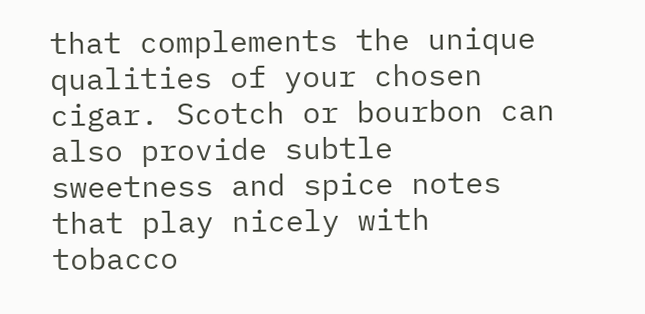that complements the unique qualities of your chosen cigar. Scotch or bourbon can also provide subtle sweetness and spice notes that play nicely with tobacco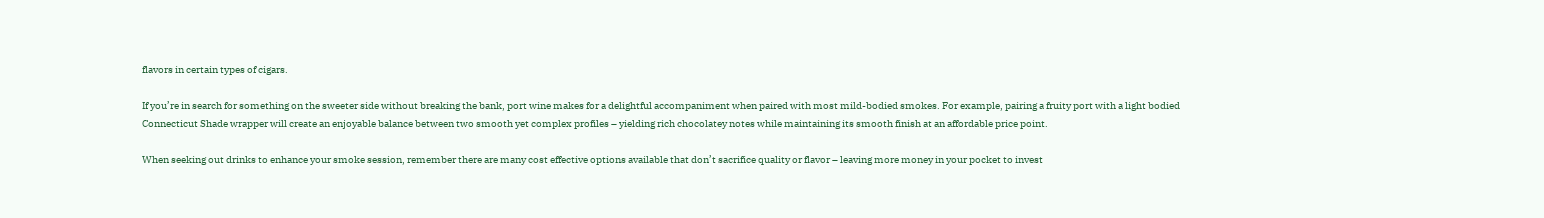flavors in certain types of cigars.

If you’re in search for something on the sweeter side without breaking the bank, port wine makes for a delightful accompaniment when paired with most mild-bodied smokes. For example, pairing a fruity port with a light bodied Connecticut Shade wrapper will create an enjoyable balance between two smooth yet complex profiles – yielding rich chocolatey notes while maintaining its smooth finish at an affordable price point.

When seeking out drinks to enhance your smoke session, remember there are many cost effective options available that don’t sacrifice quality or flavor – leaving more money in your pocket to invest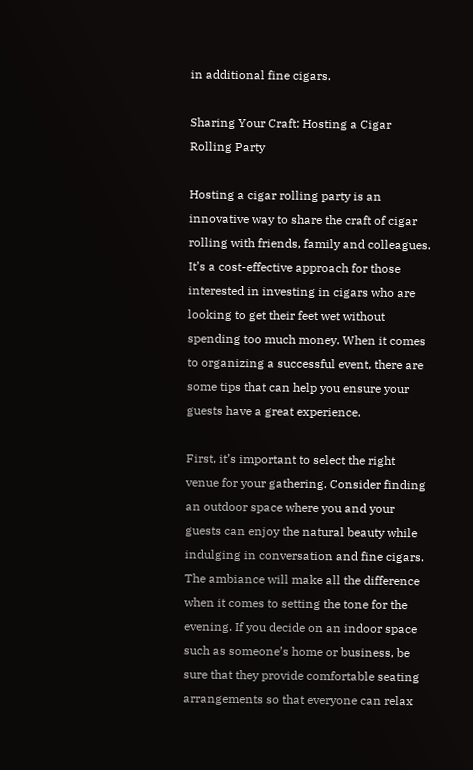in additional fine cigars.

Sharing Your Craft: Hosting a Cigar Rolling Party

Hosting a cigar rolling party is an innovative way to share the craft of cigar rolling with friends, family and colleagues. It’s a cost-effective approach for those interested in investing in cigars who are looking to get their feet wet without spending too much money. When it comes to organizing a successful event, there are some tips that can help you ensure your guests have a great experience.

First, it’s important to select the right venue for your gathering. Consider finding an outdoor space where you and your guests can enjoy the natural beauty while indulging in conversation and fine cigars. The ambiance will make all the difference when it comes to setting the tone for the evening. If you decide on an indoor space such as someone’s home or business, be sure that they provide comfortable seating arrangements so that everyone can relax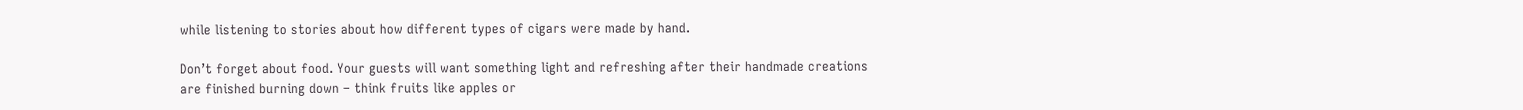while listening to stories about how different types of cigars were made by hand.

Don’t forget about food. Your guests will want something light and refreshing after their handmade creations are finished burning down – think fruits like apples or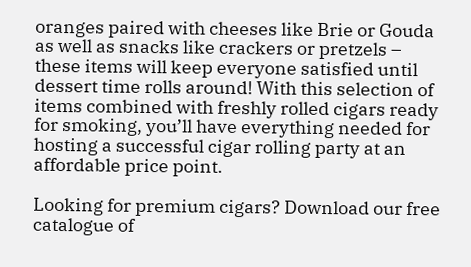oranges paired with cheeses like Brie or Gouda as well as snacks like crackers or pretzels – these items will keep everyone satisfied until dessert time rolls around! With this selection of items combined with freshly rolled cigars ready for smoking, you’ll have everything needed for hosting a successful cigar rolling party at an affordable price point.

Looking for premium cigars? Download our free catalogue of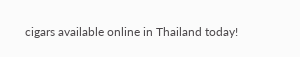cigars available online in Thailand today!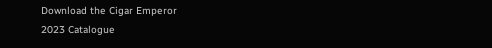Download the Cigar Emperor
2023 Catalogue